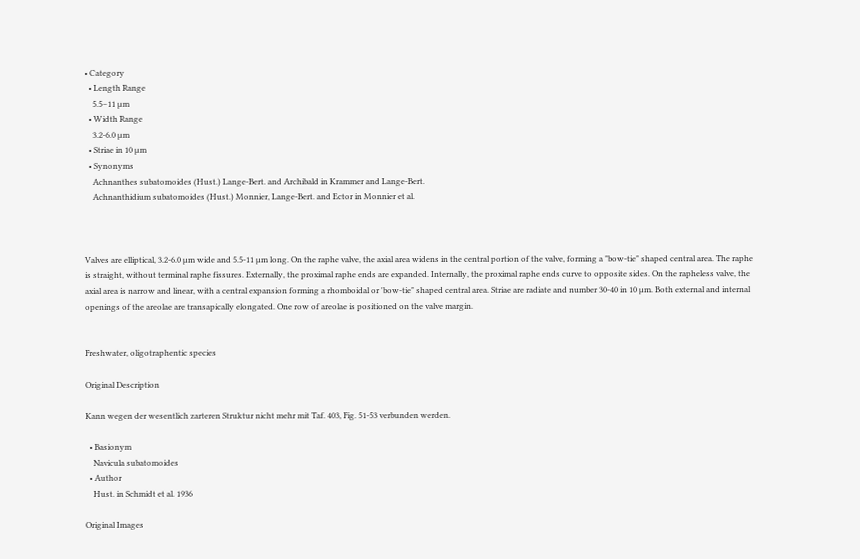• Category
  • Length Range
    5.5–11 µm
  • Width Range
    3.2-6.0 µm
  • Striae in 10 µm
  • Synonyms
    Achnanthes subatomoides (Hust.) Lange-Bert. and Archibald in Krammer and Lange-Bert.
    Achnanthidium subatomoides (Hust.) Monnier, Lange-Bert. and Ector in Monnier et al.



Valves are elliptical, 3.2-6.0 µm wide and 5.5-11 µm long. On the raphe valve, the axial area widens in the central portion of the valve, forming a "bow-tie" shaped central area. The raphe is straight, without terminal raphe fissures. Externally, the proximal raphe ends are expanded. Internally, the proximal raphe ends curve to opposite sides. On the rapheless valve, the axial area is narrow and linear, with a central expansion forming a rhomboidal or 'bow-tie" shaped central area. Striae are radiate and number 30-40 in 10 µm. Both external and internal openings of the areolae are transapically elongated. One row of areolae is positioned on the valve margin.


Freshwater, oligotraphentic species

Original Description

Kann wegen der wesentlich zarteren Struktur nicht mehr mit Taf. 403, Fig. 51-53 verbunden werden.

  • Basionym
    Navicula subatomoides
  • Author
    Hust. in Schmidt et al. 1936

Original Images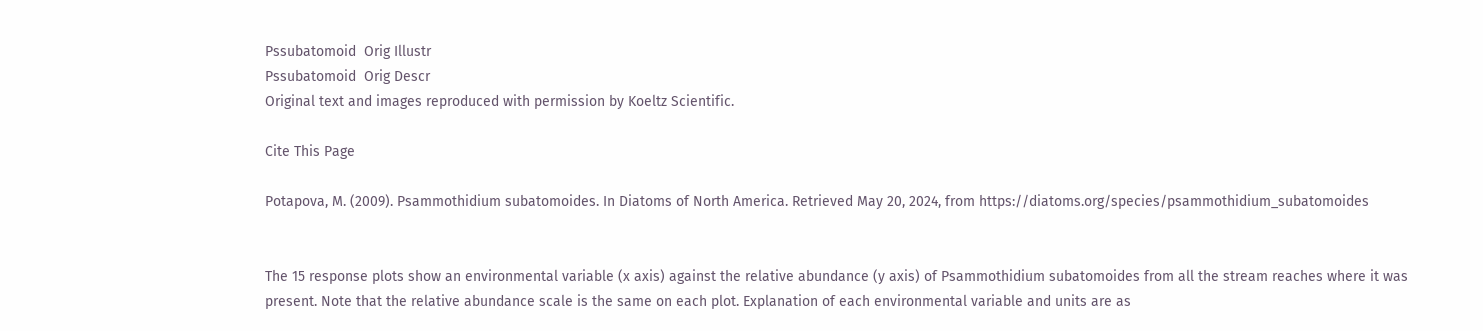Pssubatomoid  Orig Illustr
Pssubatomoid  Orig Descr
Original text and images reproduced with permission by Koeltz Scientific.

Cite This Page

Potapova, M. (2009). Psammothidium subatomoides. In Diatoms of North America. Retrieved May 20, 2024, from https://diatoms.org/species/psammothidium_subatomoides


The 15 response plots show an environmental variable (x axis) against the relative abundance (y axis) of Psammothidium subatomoides from all the stream reaches where it was present. Note that the relative abundance scale is the same on each plot. Explanation of each environmental variable and units are as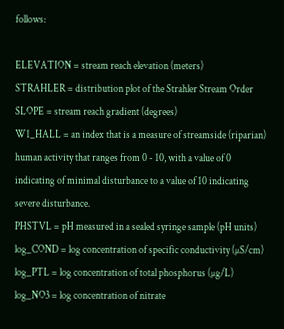follows:

ELEVATION = stream reach elevation (meters)
STRAHLER = distribution plot of the Strahler Stream Order
SLOPE = stream reach gradient (degrees)
W1_HALL = an index that is a measure of streamside (riparian) human activity that ranges from 0 - 10, with a value of 0 indicating of minimal disturbance to a value of 10 indicating severe disturbance.
PHSTVL = pH measured in a sealed syringe sample (pH units)
log_COND = log concentration of specific conductivity (µS/cm)
log_PTL = log concentration of total phosphorus (µg/L)
log_NO3 = log concentration of nitrate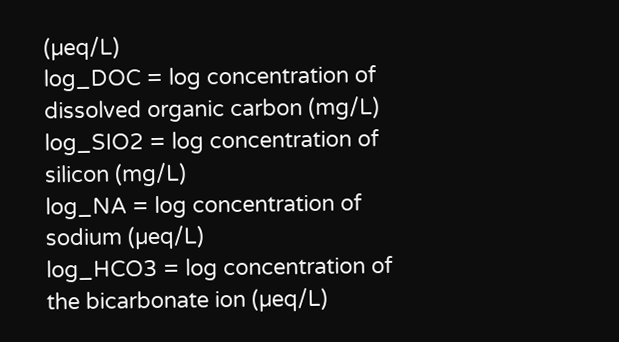(µeq/L)
log_DOC = log concentration of dissolved organic carbon (mg/L)
log_SIO2 = log concentration of silicon (mg/L)
log_NA = log concentration of sodium (µeq/L)
log_HCO3 = log concentration of the bicarbonate ion (µeq/L)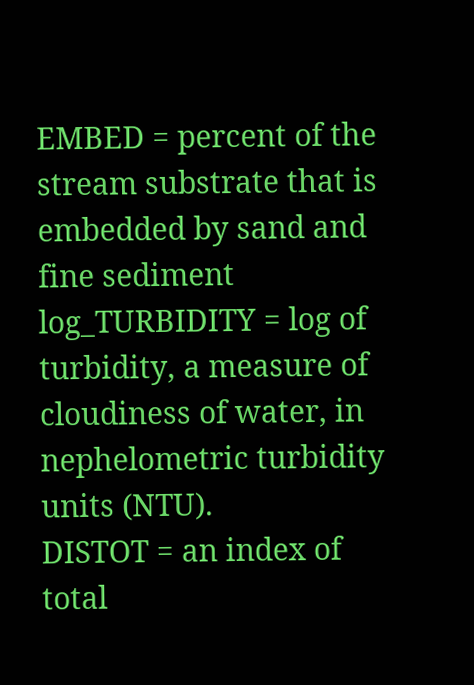EMBED = percent of the stream substrate that is embedded by sand and fine sediment
log_TURBIDITY = log of turbidity, a measure of cloudiness of water, in nephelometric turbidity units (NTU).
DISTOT = an index of total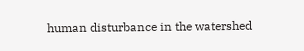human disturbance in the watershed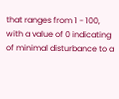that ranges from 1 - 100, with a value of 0 indicating of minimal disturbance to a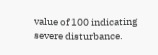value of 100 indicating severe disturbance.